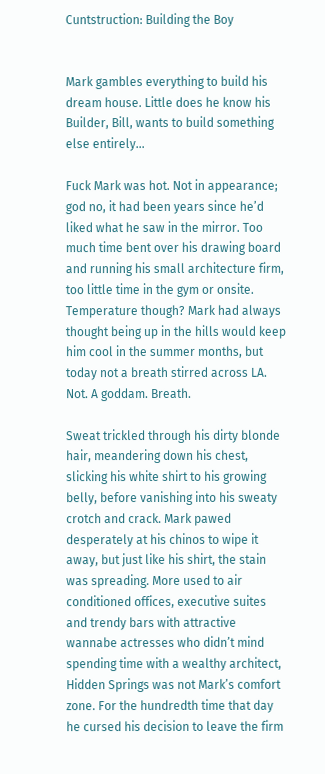Cuntstruction: Building the Boy


Mark gambles everything to build his dream house. Little does he know his Builder, Bill, wants to build something else entirely…

Fuck Mark was hot. Not in appearance; god no, it had been years since he’d liked what he saw in the mirror. Too much time bent over his drawing board and running his small architecture firm, too little time in the gym or onsite. Temperature though? Mark had always thought being up in the hills would keep him cool in the summer months, but today not a breath stirred across LA. Not. A goddam. Breath.

Sweat trickled through his dirty blonde hair, meandering down his chest, slicking his white shirt to his growing belly, before vanishing into his sweaty crotch and crack. Mark pawed desperately at his chinos to wipe it away, but just like his shirt, the stain was spreading. More used to air conditioned offices, executive suites and trendy bars with attractive wannabe actresses who didn’t mind spending time with a wealthy architect, Hidden Springs was not Mark’s comfort zone. For the hundredth time that day he cursed his decision to leave the firm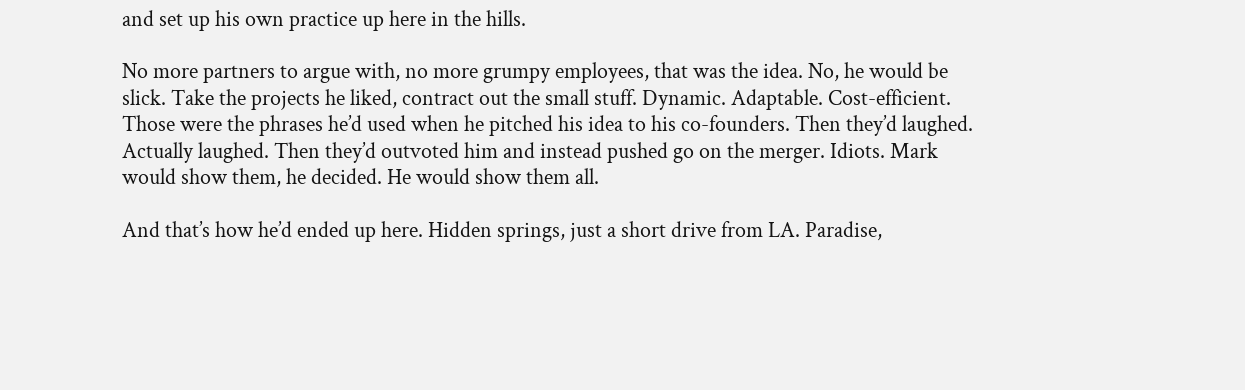and set up his own practice up here in the hills.

No more partners to argue with, no more grumpy employees, that was the idea. No, he would be slick. Take the projects he liked, contract out the small stuff. Dynamic. Adaptable. Cost-efficient. Those were the phrases he’d used when he pitched his idea to his co-founders. Then they’d laughed. Actually laughed. Then they’d outvoted him and instead pushed go on the merger. Idiots. Mark would show them, he decided. He would show them all.

And that’s how he’d ended up here. Hidden springs, just a short drive from LA. Paradise,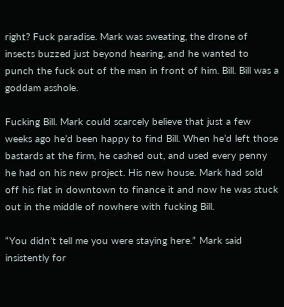right? Fuck paradise. Mark was sweating, the drone of insects buzzed just beyond hearing, and he wanted to punch the fuck out of the man in front of him. Bill. Bill was a goddam asshole.

Fucking Bill. Mark could scarcely believe that just a few weeks ago he’d been happy to find Bill. When he’d left those bastards at the firm, he cashed out, and used every penny he had on his new project. His new house. Mark had sold off his flat in downtown to finance it and now he was stuck out in the middle of nowhere with fucking Bill.

“You didn’t tell me you were staying here.” Mark said insistently for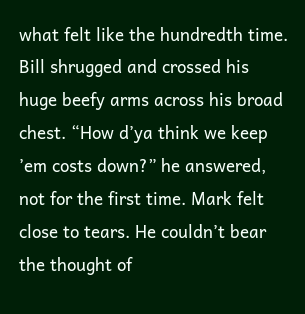what felt like the hundredth time. Bill shrugged and crossed his huge beefy arms across his broad chest. “How d’ya think we keep ’em costs down?” he answered, not for the first time. Mark felt close to tears. He couldn’t bear the thought of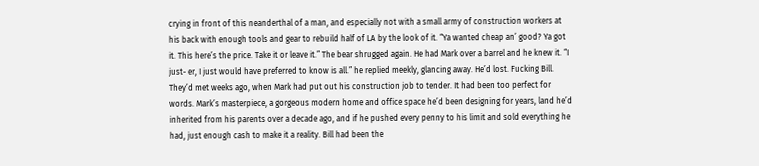crying in front of this neanderthal of a man, and especially not with a small army of construction workers at his back with enough tools and gear to rebuild half of LA by the look of it. “Ya wanted cheap an’ good? Ya got it. This here’s the price. Take it or leave it.” The bear shrugged again. He had Mark over a barrel and he knew it. “I just- er, I just would have preferred to know is all.” he replied meekly, glancing away. He’d lost. Fucking Bill. They’d met weeks ago, when Mark had put out his construction job to tender. It had been too perfect for words. Mark’s masterpiece, a gorgeous modern home and office space he’d been designing for years, land he’d inherited from his parents over a decade ago, and if he pushed every penny to his limit and sold everything he had, just enough cash to make it a reality. Bill had been the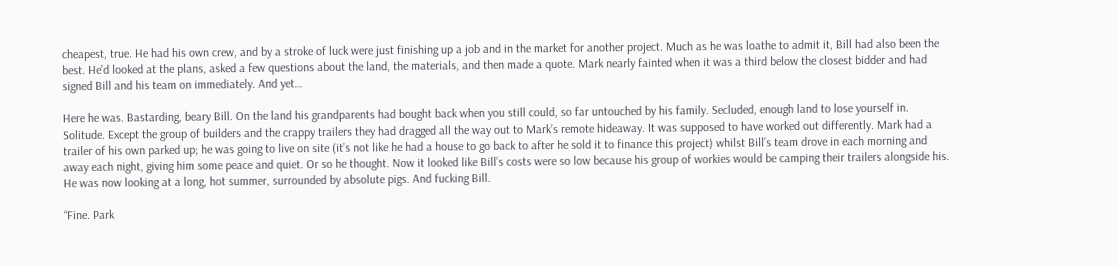cheapest, true. He had his own crew, and by a stroke of luck were just finishing up a job and in the market for another project. Much as he was loathe to admit it, Bill had also been the best. He’d looked at the plans, asked a few questions about the land, the materials, and then made a quote. Mark nearly fainted when it was a third below the closest bidder and had signed Bill and his team on immediately. And yet…

Here he was. Bastarding, beary Bill. On the land his grandparents had bought back when you still could, so far untouched by his family. Secluded, enough land to lose yourself in. Solitude. Except the group of builders and the crappy trailers they had dragged all the way out to Mark’s remote hideaway. It was supposed to have worked out differently. Mark had a trailer of his own parked up; he was going to live on site (it’s not like he had a house to go back to after he sold it to finance this project) whilst Bill’s team drove in each morning and away each night, giving him some peace and quiet. Or so he thought. Now it looked like Bill’s costs were so low because his group of workies would be camping their trailers alongside his. He was now looking at a long, hot summer, surrounded by absolute pigs. And fucking Bill.

“Fine. Park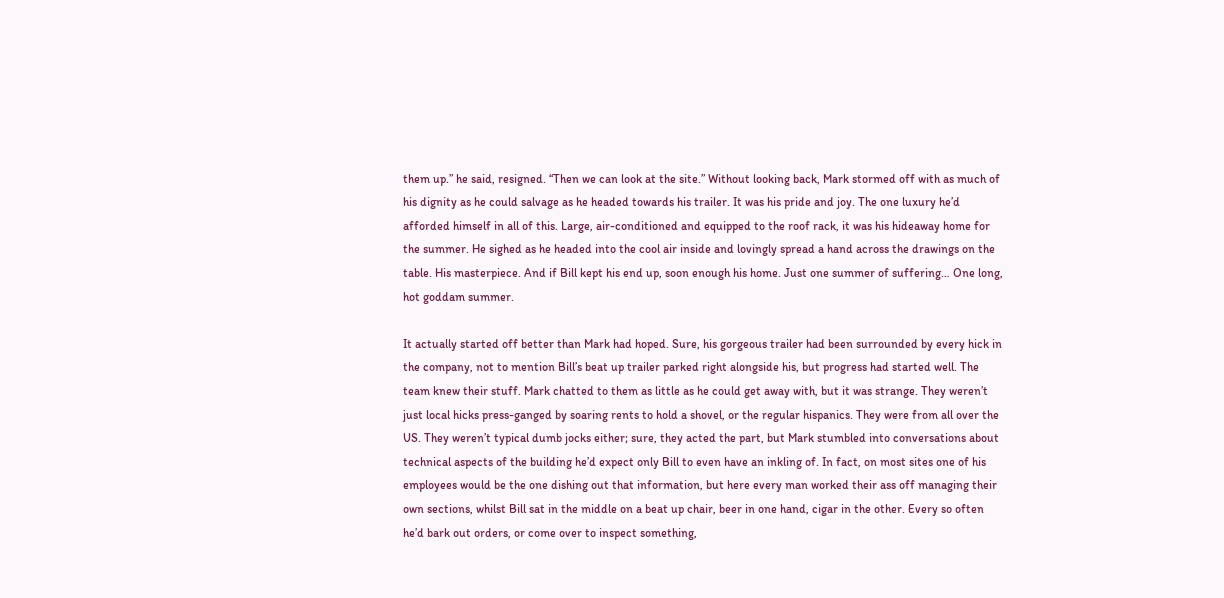them up.” he said, resigned. “Then we can look at the site.” Without looking back, Mark stormed off with as much of his dignity as he could salvage as he headed towards his trailer. It was his pride and joy. The one luxury he’d afforded himself in all of this. Large, air-conditioned and equipped to the roof rack, it was his hideaway home for the summer. He sighed as he headed into the cool air inside and lovingly spread a hand across the drawings on the table. His masterpiece. And if Bill kept his end up, soon enough his home. Just one summer of suffering… One long, hot goddam summer.

It actually started off better than Mark had hoped. Sure, his gorgeous trailer had been surrounded by every hick in the company, not to mention Bill’s beat up trailer parked right alongside his, but progress had started well. The team knew their stuff. Mark chatted to them as little as he could get away with, but it was strange. They weren’t just local hicks press-ganged by soaring rents to hold a shovel, or the regular hispanics. They were from all over the US. They weren’t typical dumb jocks either; sure, they acted the part, but Mark stumbled into conversations about technical aspects of the building he’d expect only Bill to even have an inkling of. In fact, on most sites one of his employees would be the one dishing out that information, but here every man worked their ass off managing their own sections, whilst Bill sat in the middle on a beat up chair, beer in one hand, cigar in the other. Every so often he’d bark out orders, or come over to inspect something,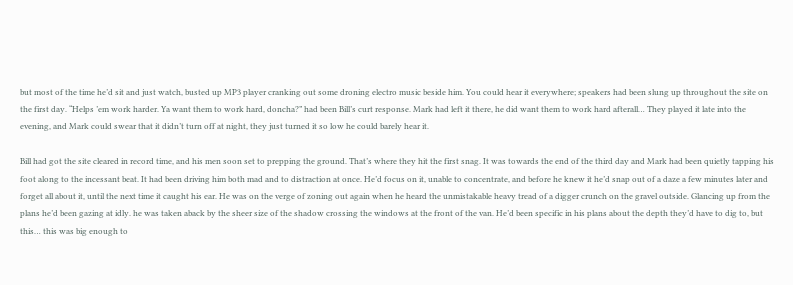but most of the time he’d sit and just watch, busted up MP3 player cranking out some droning electro music beside him. You could hear it everywhere; speakers had been slung up throughout the site on the first day. “Helps ’em work harder. Ya want them to work hard, doncha?” had been Bill’s curt response. Mark had left it there, he did want them to work hard afterall… They played it late into the evening, and Mark could swear that it didn’t turn off at night, they just turned it so low he could barely hear it.

Bill had got the site cleared in record time, and his men soon set to prepping the ground. That’s where they hit the first snag. It was towards the end of the third day and Mark had been quietly tapping his foot along to the incessant beat. It had been driving him both mad and to distraction at once. He’d focus on it, unable to concentrate, and before he knew it he’d snap out of a daze a few minutes later and forget all about it, until the next time it caught his ear. He was on the verge of zoning out again when he heard the unmistakable heavy tread of a digger crunch on the gravel outside. Glancing up from the plans he’d been gazing at idly. he was taken aback by the sheer size of the shadow crossing the windows at the front of the van. He’d been specific in his plans about the depth they’d have to dig to, but this… this was big enough to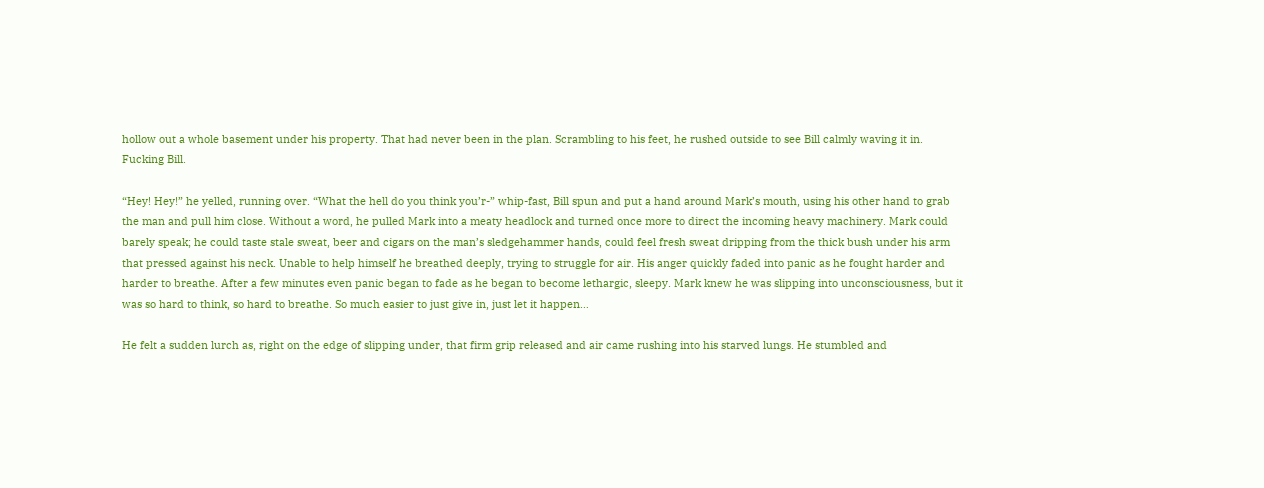hollow out a whole basement under his property. That had never been in the plan. Scrambling to his feet, he rushed outside to see Bill calmly waving it in. Fucking Bill.

“Hey! Hey!” he yelled, running over. “What the hell do you think you’r-” whip-fast, Bill spun and put a hand around Mark’s mouth, using his other hand to grab the man and pull him close. Without a word, he pulled Mark into a meaty headlock and turned once more to direct the incoming heavy machinery. Mark could barely speak; he could taste stale sweat, beer and cigars on the man’s sledgehammer hands, could feel fresh sweat dripping from the thick bush under his arm that pressed against his neck. Unable to help himself he breathed deeply, trying to struggle for air. His anger quickly faded into panic as he fought harder and harder to breathe. After a few minutes even panic began to fade as he began to become lethargic, sleepy. Mark knew he was slipping into unconsciousness, but it was so hard to think, so hard to breathe. So much easier to just give in, just let it happen…

He felt a sudden lurch as, right on the edge of slipping under, that firm grip released and air came rushing into his starved lungs. He stumbled and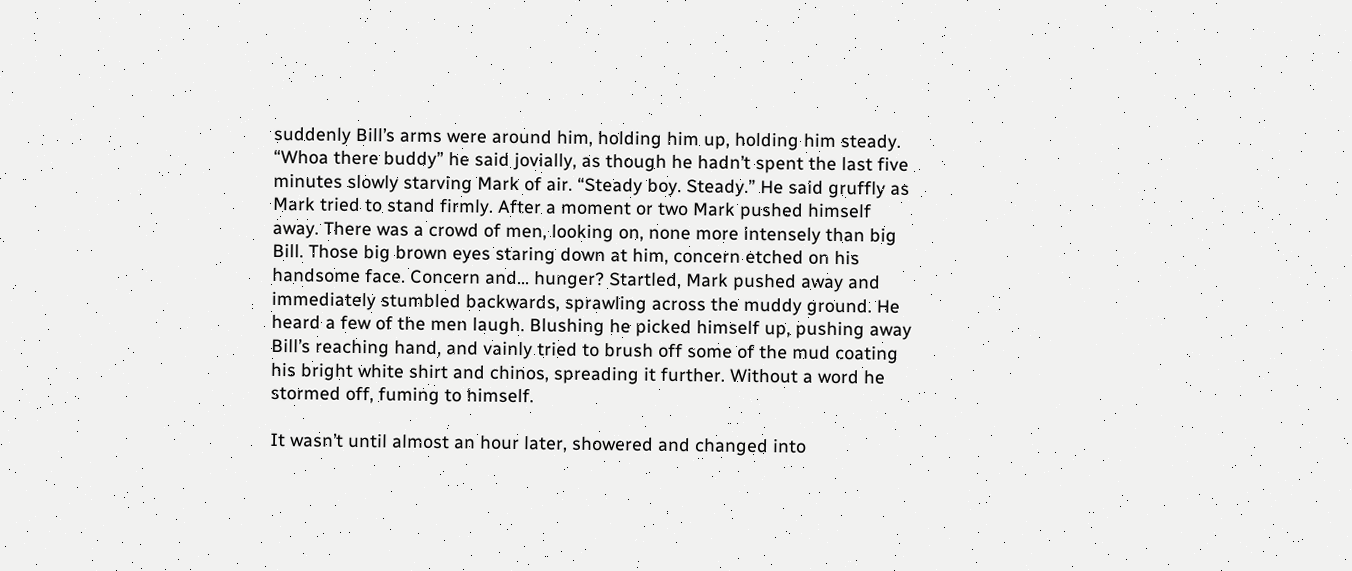suddenly Bill’s arms were around him, holding him up, holding him steady. “Whoa there buddy” he said jovially, as though he hadn’t spent the last five minutes slowly starving Mark of air. “Steady boy. Steady.” He said gruffly as Mark tried to stand firmly. After a moment or two Mark pushed himself away. There was a crowd of men, looking on, none more intensely than big Bill. Those big brown eyes staring down at him, concern etched on his handsome face. Concern and… hunger? Startled, Mark pushed away and immediately stumbled backwards, sprawling across the muddy ground. He heard a few of the men laugh. Blushing he picked himself up, pushing away Bill’s reaching hand, and vainly tried to brush off some of the mud coating his bright white shirt and chinos, spreading it further. Without a word he stormed off, fuming to himself.

It wasn’t until almost an hour later, showered and changed into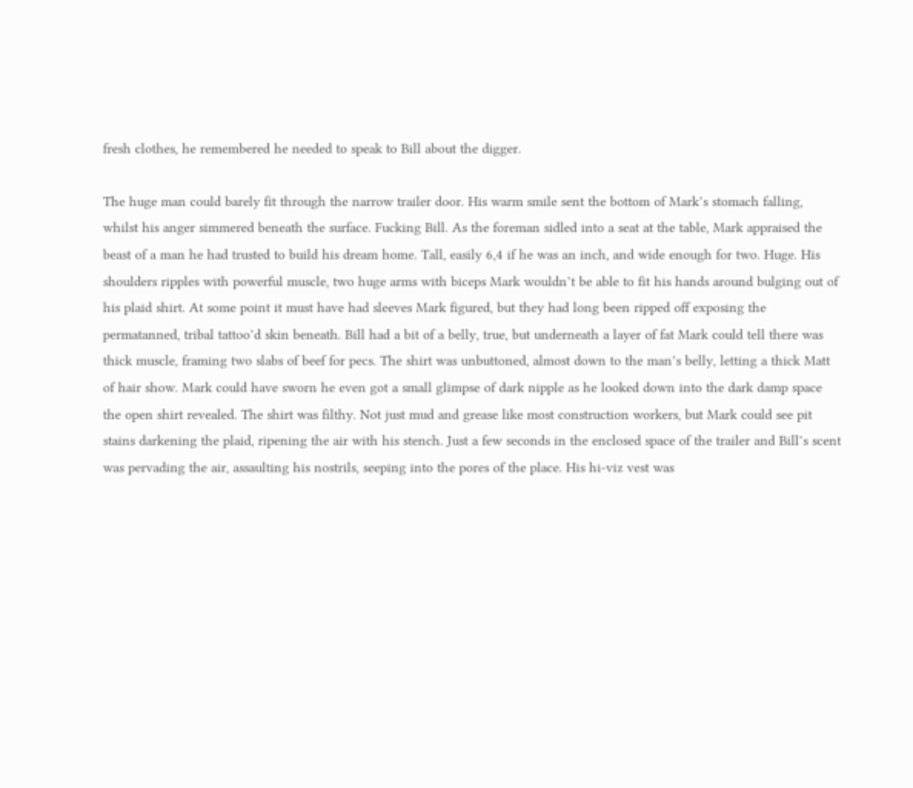fresh clothes, he remembered he needed to speak to Bill about the digger.

The huge man could barely fit through the narrow trailer door. His warm smile sent the bottom of Mark’s stomach falling, whilst his anger simmered beneath the surface. Fucking Bill. As the foreman sidled into a seat at the table, Mark appraised the beast of a man he had trusted to build his dream home. Tall, easily 6,4 if he was an inch, and wide enough for two. Huge. His shoulders ripples with powerful muscle, two huge arms with biceps Mark wouldn’t be able to fit his hands around bulging out of his plaid shirt. At some point it must have had sleeves Mark figured, but they had long been ripped off exposing the permatanned, tribal tattoo’d skin beneath. Bill had a bit of a belly, true, but underneath a layer of fat Mark could tell there was thick muscle, framing two slabs of beef for pecs. The shirt was unbuttoned, almost down to the man’s belly, letting a thick Matt of hair show. Mark could have sworn he even got a small glimpse of dark nipple as he looked down into the dark damp space the open shirt revealed. The shirt was filthy. Not just mud and grease like most construction workers, but Mark could see pit stains darkening the plaid, ripening the air with his stench. Just a few seconds in the enclosed space of the trailer and Bill’s scent was pervading the air, assaulting his nostrils, seeping into the pores of the place. His hi-viz vest was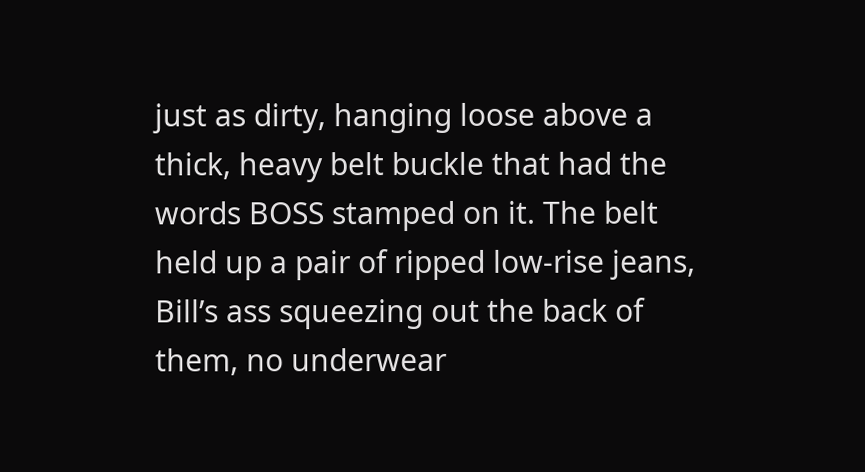just as dirty, hanging loose above a thick, heavy belt buckle that had the words BOSS stamped on it. The belt held up a pair of ripped low-rise jeans, Bill’s ass squeezing out the back of them, no underwear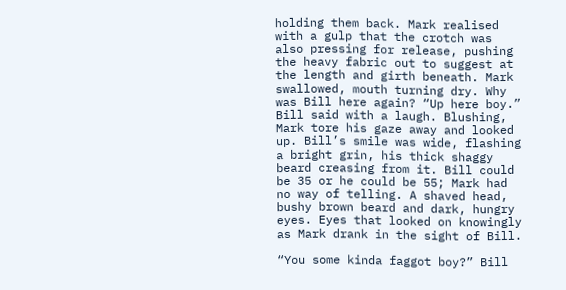holding them back. Mark realised with a gulp that the crotch was also pressing for release, pushing the heavy fabric out to suggest at the length and girth beneath. Mark swallowed, mouth turning dry. Why was Bill here again? “Up here boy.” Bill said with a laugh. Blushing, Mark tore his gaze away and looked up. Bill’s smile was wide, flashing a bright grin, his thick shaggy beard creasing from it. Bill could be 35 or he could be 55; Mark had no way of telling. A shaved head, bushy brown beard and dark, hungry eyes. Eyes that looked on knowingly as Mark drank in the sight of Bill.

“You some kinda faggot boy?” Bill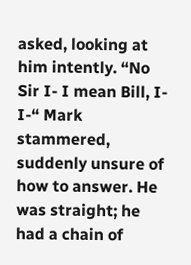asked, looking at him intently. “No Sir I- I mean Bill, I- I-“ Mark stammered, suddenly unsure of how to answer. He was straight; he had a chain of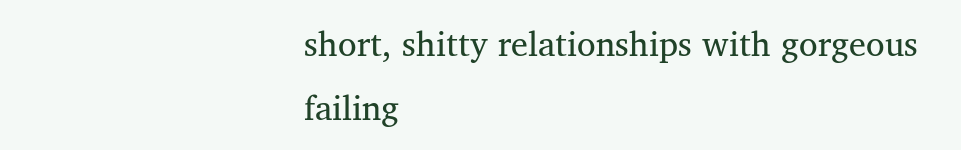short, shitty relationships with gorgeous failing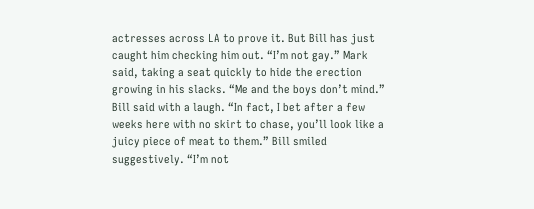actresses across LA to prove it. But Bill has just caught him checking him out. “I’m not gay.” Mark said, taking a seat quickly to hide the erection growing in his slacks. “Me and the boys don’t mind.” Bill said with a laugh. “In fact, I bet after a few weeks here with no skirt to chase, you’ll look like a juicy piece of meat to them.” Bill smiled suggestively. “I’m not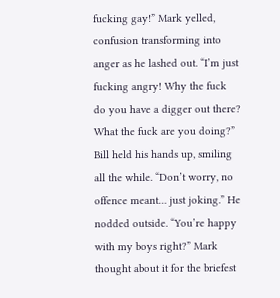fucking gay!” Mark yelled, confusion transforming into anger as he lashed out. “I’m just fucking angry! Why the fuck do you have a digger out there? What the fuck are you doing?” Bill held his hands up, smiling all the while. “Don’t worry, no offence meant… just joking.” He nodded outside. “You’re happy with my boys right?” Mark thought about it for the briefest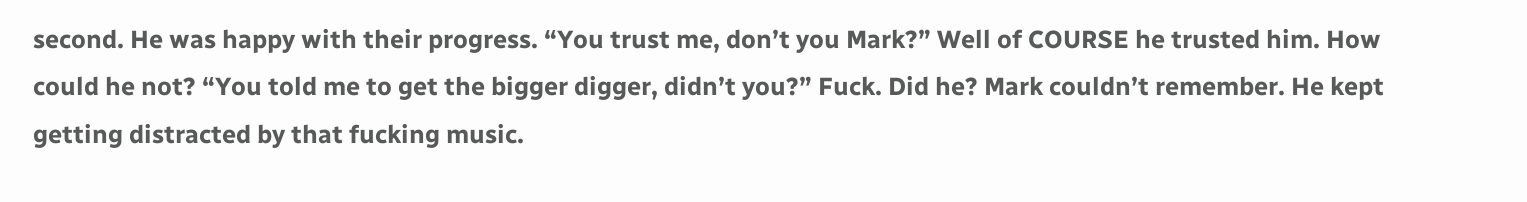second. He was happy with their progress. “You trust me, don’t you Mark?” Well of COURSE he trusted him. How could he not? “You told me to get the bigger digger, didn’t you?” Fuck. Did he? Mark couldn’t remember. He kept getting distracted by that fucking music.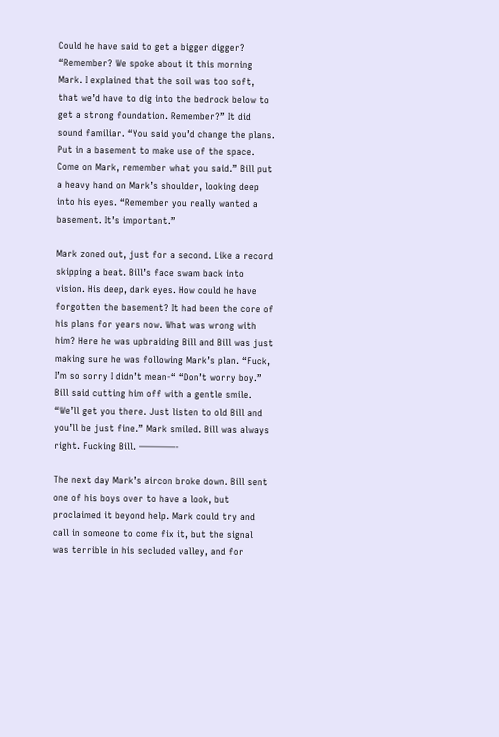Could he have said to get a bigger digger? “Remember? We spoke about it this morning Mark. I explained that the soil was too soft, that we’d have to dig into the bedrock below to get a strong foundation. Remember?” It did sound familiar. “You said you’d change the plans. Put in a basement to make use of the space. Come on Mark, remember what you said.” Bill put a heavy hand on Mark’s shoulder, looking deep into his eyes. “Remember you really wanted a basement. It’s important.”

Mark zoned out, just for a second. Like a record skipping a beat. Bill’s face swam back into vision. His deep, dark eyes. How could he have forgotten the basement? It had been the core of his plans for years now. What was wrong with him? Here he was upbraiding Bill and Bill was just making sure he was following Mark’s plan. “Fuck, I’m so sorry I didn’t mean-“ “Don’t worry boy.” Bill said cutting him off with a gentle smile. “We’ll get you there. Just listen to old Bill and you’ll be just fine.” Mark smiled. Bill was always right. Fucking Bill. ————-

The next day Mark’s aircon broke down. Bill sent one of his boys over to have a look, but proclaimed it beyond help. Mark could try and call in someone to come fix it, but the signal was terrible in his secluded valley, and for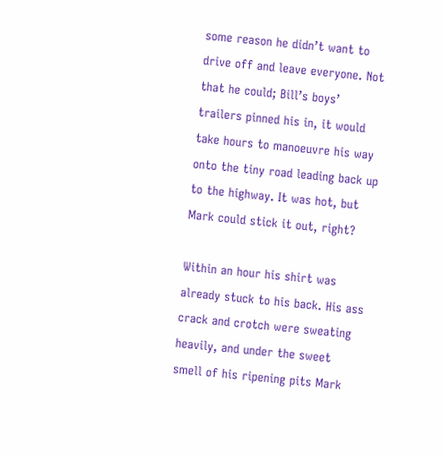some reason he didn’t want to drive off and leave everyone. Not that he could; Bill’s boys’ trailers pinned his in, it would take hours to manoeuvre his way onto the tiny road leading back up to the highway. It was hot, but Mark could stick it out, right?

Within an hour his shirt was already stuck to his back. His ass crack and crotch were sweating heavily, and under the sweet smell of his ripening pits Mark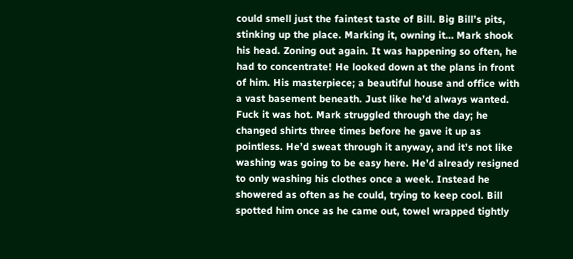could smell just the faintest taste of Bill. Big Bill’s pits, stinking up the place. Marking it, owning it… Mark shook his head. Zoning out again. It was happening so often, he had to concentrate! He looked down at the plans in front of him. His masterpiece; a beautiful house and office with a vast basement beneath. Just like he’d always wanted. Fuck it was hot. Mark struggled through the day; he changed shirts three times before he gave it up as pointless. He’d sweat through it anyway, and it’s not like washing was going to be easy here. He’d already resigned to only washing his clothes once a week. Instead he showered as often as he could, trying to keep cool. Bill spotted him once as he came out, towel wrapped tightly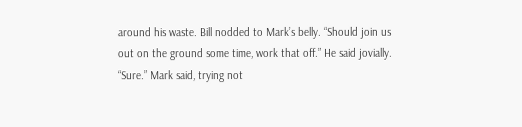around his waste. Bill nodded to Mark’s belly. “Should join us out on the ground some time, work that off.” He said jovially. “Sure.” Mark said, trying not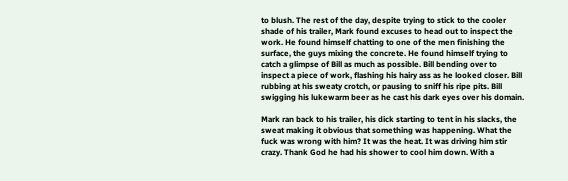to blush. The rest of the day, despite trying to stick to the cooler shade of his trailer, Mark found excuses to head out to inspect the work. He found himself chatting to one of the men finishing the surface, the guys mixing the concrete. He found himself trying to catch a glimpse of Bill as much as possible. Bill bending over to inspect a piece of work, flashing his hairy ass as he looked closer. Bill rubbing at his sweaty crotch, or pausing to sniff his ripe pits. Bill swigging his lukewarm beer as he cast his dark eyes over his domain.

Mark ran back to his trailer, his dick starting to tent in his slacks, the sweat making it obvious that something was happening. What the fuck was wrong with him? It was the heat. It was driving him stir crazy. Thank God he had his shower to cool him down. With a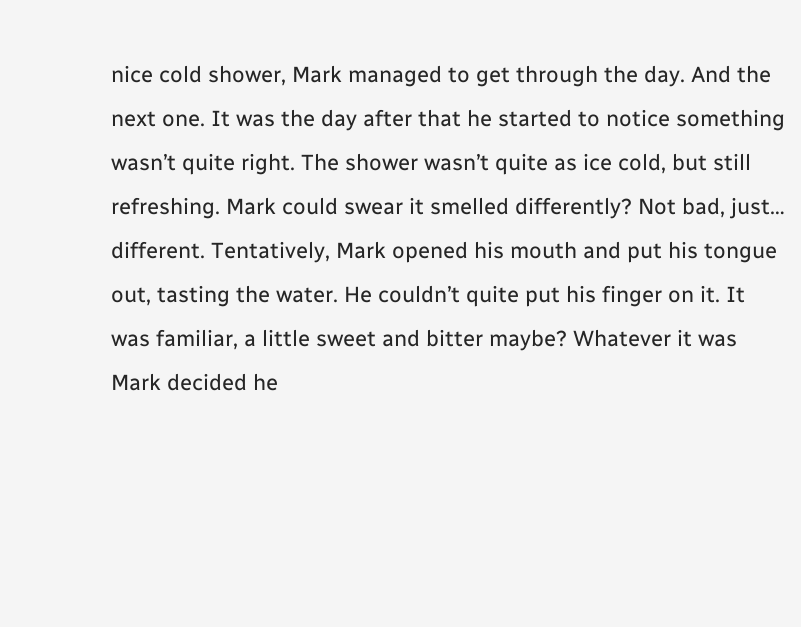nice cold shower, Mark managed to get through the day. And the next one. It was the day after that he started to notice something wasn’t quite right. The shower wasn’t quite as ice cold, but still refreshing. Mark could swear it smelled differently? Not bad, just… different. Tentatively, Mark opened his mouth and put his tongue out, tasting the water. He couldn’t quite put his finger on it. It was familiar, a little sweet and bitter maybe? Whatever it was Mark decided he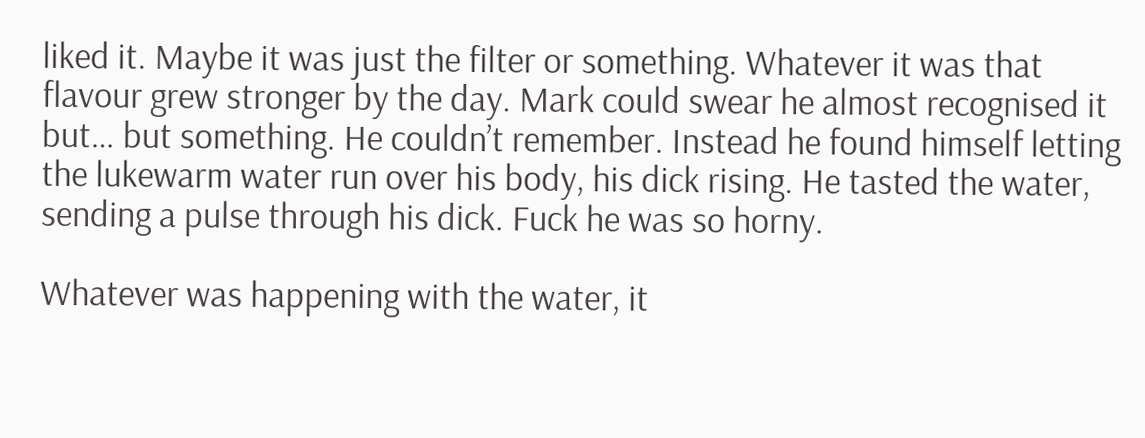liked it. Maybe it was just the filter or something. Whatever it was that flavour grew stronger by the day. Mark could swear he almost recognised it but… but something. He couldn’t remember. Instead he found himself letting the lukewarm water run over his body, his dick rising. He tasted the water, sending a pulse through his dick. Fuck he was so horny.

Whatever was happening with the water, it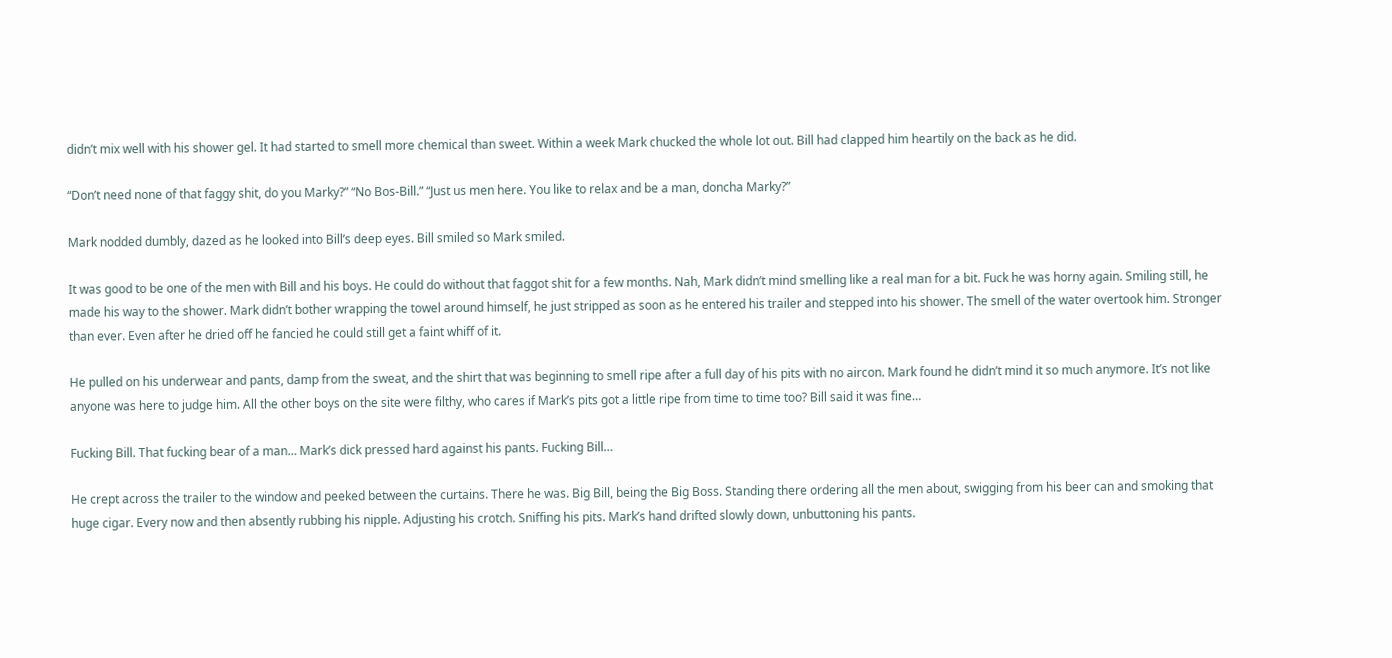didn’t mix well with his shower gel. It had started to smell more chemical than sweet. Within a week Mark chucked the whole lot out. Bill had clapped him heartily on the back as he did.

“Don’t need none of that faggy shit, do you Marky?” “No Bos-Bill.” “Just us men here. You like to relax and be a man, doncha Marky?”

Mark nodded dumbly, dazed as he looked into Bill’s deep eyes. Bill smiled so Mark smiled.

It was good to be one of the men with Bill and his boys. He could do without that faggot shit for a few months. Nah, Mark didn’t mind smelling like a real man for a bit. Fuck he was horny again. Smiling still, he made his way to the shower. Mark didn’t bother wrapping the towel around himself, he just stripped as soon as he entered his trailer and stepped into his shower. The smell of the water overtook him. Stronger than ever. Even after he dried off he fancied he could still get a faint whiff of it.

He pulled on his underwear and pants, damp from the sweat, and the shirt that was beginning to smell ripe after a full day of his pits with no aircon. Mark found he didn’t mind it so much anymore. It’s not like anyone was here to judge him. All the other boys on the site were filthy, who cares if Mark’s pits got a little ripe from time to time too? Bill said it was fine…

Fucking Bill. That fucking bear of a man… Mark’s dick pressed hard against his pants. Fucking Bill…

He crept across the trailer to the window and peeked between the curtains. There he was. Big Bill, being the Big Boss. Standing there ordering all the men about, swigging from his beer can and smoking that huge cigar. Every now and then absently rubbing his nipple. Adjusting his crotch. Sniffing his pits. Mark’s hand drifted slowly down, unbuttoning his pants.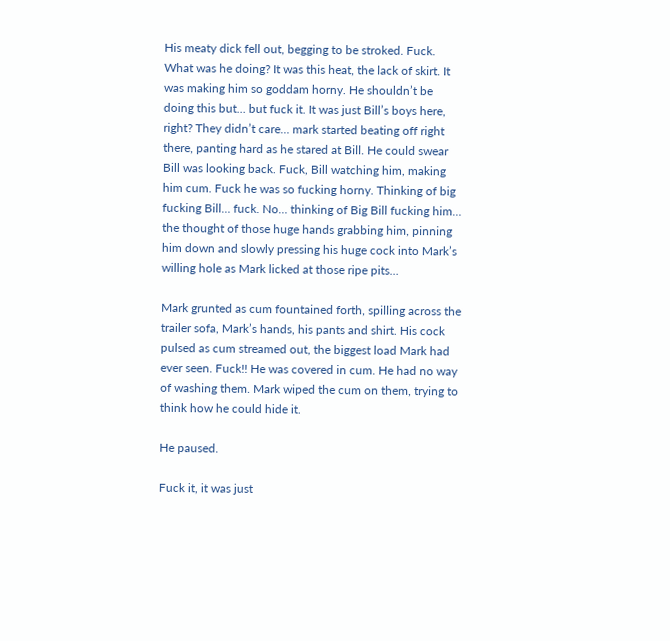His meaty dick fell out, begging to be stroked. Fuck. What was he doing? It was this heat, the lack of skirt. It was making him so goddam horny. He shouldn’t be doing this but… but fuck it. It was just Bill’s boys here, right? They didn’t care… mark started beating off right there, panting hard as he stared at Bill. He could swear Bill was looking back. Fuck, Bill watching him, making him cum. Fuck he was so fucking horny. Thinking of big fucking Bill… fuck. No… thinking of Big Bill fucking him… the thought of those huge hands grabbing him, pinning him down and slowly pressing his huge cock into Mark’s willing hole as Mark licked at those ripe pits…

Mark grunted as cum fountained forth, spilling across the trailer sofa, Mark’s hands, his pants and shirt. His cock pulsed as cum streamed out, the biggest load Mark had ever seen. Fuck!! He was covered in cum. He had no way of washing them. Mark wiped the cum on them, trying to think how he could hide it.

He paused.

Fuck it, it was just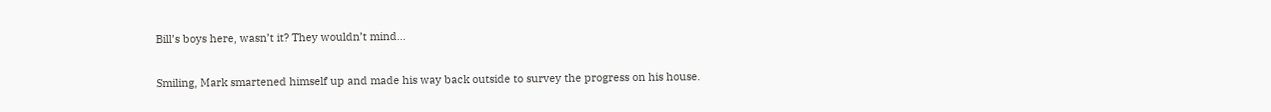Bill’s boys here, wasn’t it? They wouldn’t mind…

Smiling, Mark smartened himself up and made his way back outside to survey the progress on his house.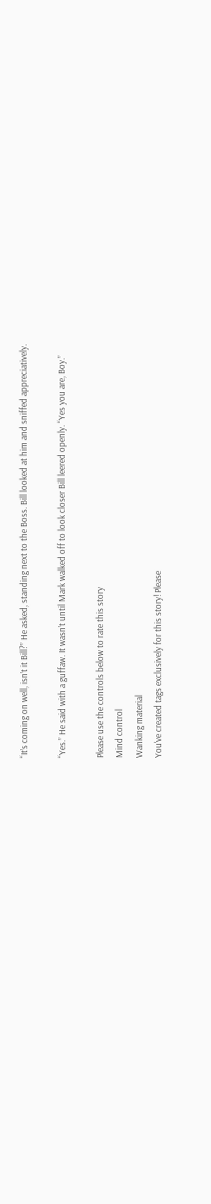“It’s coming on well, isn’t it Bill?” He asked, standing next to the Boss. Bill looked at him and sniffed appreciatively.

“Yes.” He said with a guffaw. It wasn’t until Mark walked off to look closer Bill leered openly. “Yes you are, Boy.”

Please use the controls below to rate this story
Mind control
Wanking material
You've created tags exclusively for this story! Please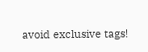avoid exclusive tags!